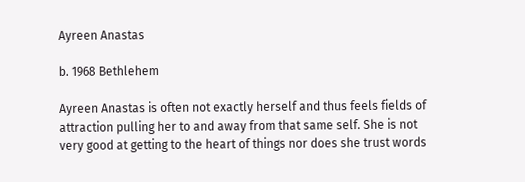Ayreen Anastas

b. 1968 Bethlehem

Ayreen Anastas is often not exactly herself and thus feels fields of attraction pulling her to and away from that same self. She is not very good at getting to the heart of things nor does she trust words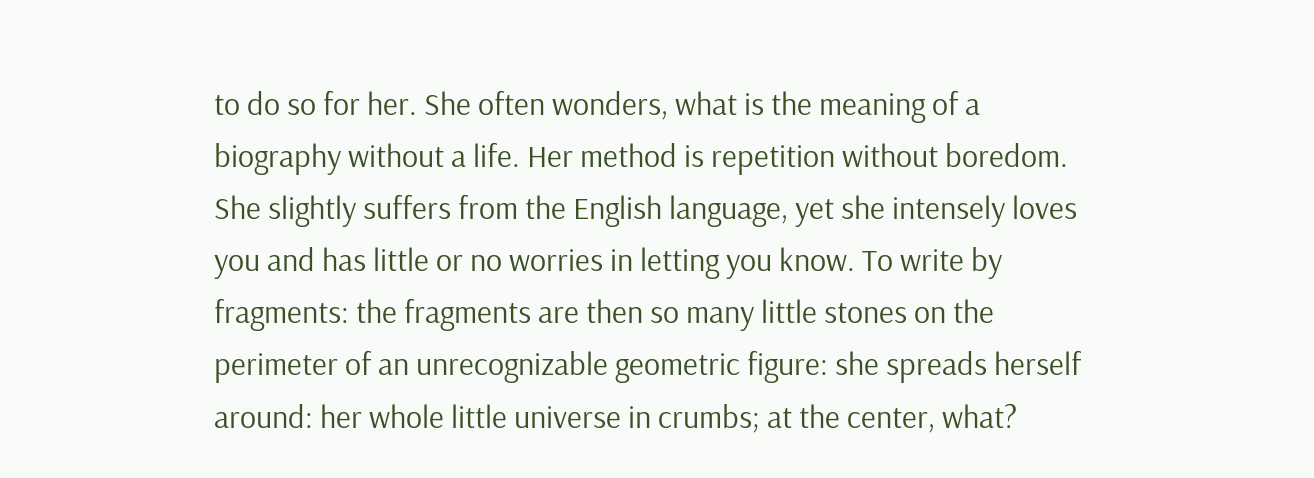to do so for her. She often wonders, what is the meaning of a biography without a life. Her method is repetition without boredom. She slightly suffers from the English language, yet she intensely loves you and has little or no worries in letting you know. To write by fragments: the fragments are then so many little stones on the perimeter of an unrecognizable geometric figure: she spreads herself around: her whole little universe in crumbs; at the center, what?